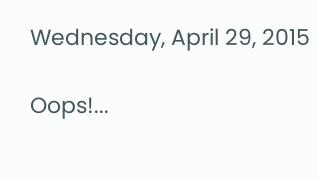Wednesday, April 29, 2015

Oops!...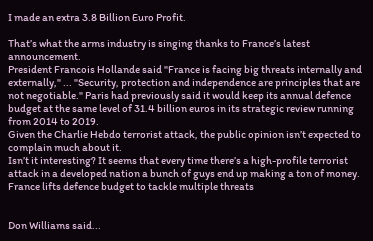I made an extra 3.8 Billion Euro Profit.

That’s what the arms industry is singing thanks to France’s latest announcement.
President Francois Hollande said "France is facing big threats internally and externally," ... "Security, protection and independence are principles that are not negotiable." Paris had previously said it would keep its annual defence budget at the same level of 31.4 billion euros in its strategic review running from 2014 to 2019.
Given the Charlie Hebdo terrorist attack, the public opinion isn’t expected to complain much about it.
Isn’t it interesting? It seems that every time there’s a high-profile terrorist attack in a developed nation a bunch of guys end up making a ton of money.
France lifts defence budget to tackle multiple threats


Don Williams said...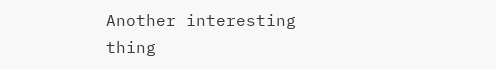Another interesting thing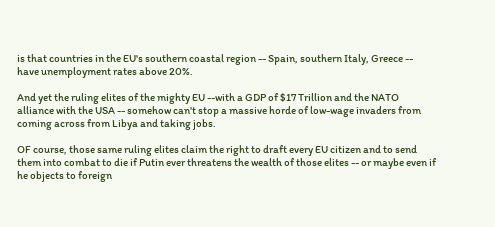is that countries in the EU's southern coastal region -- Spain, southern Italy, Greece -- have unemployment rates above 20%.

And yet the ruling elites of the mighty EU --with a GDP of $17 Trillion and the NATO alliance with the USA -- somehow can't stop a massive horde of low-wage invaders from coming across from Libya and taking jobs.

OF course, those same ruling elites claim the right to draft every EU citizen and to send them into combat to die if Putin ever threatens the wealth of those elites -- or maybe even if he objects to foreign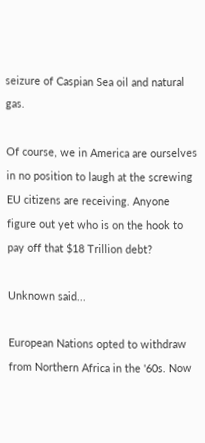seizure of Caspian Sea oil and natural gas.

Of course, we in America are ourselves in no position to laugh at the screwing EU citizens are receiving. Anyone figure out yet who is on the hook to pay off that $18 Trillion debt?

Unknown said...

European Nations opted to withdraw from Northern Africa in the '60s. Now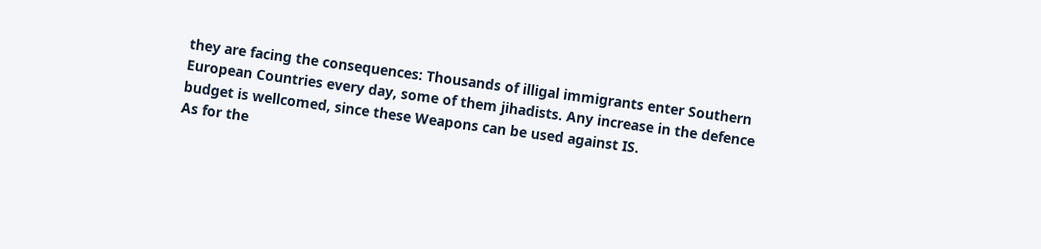they are facing the consequences: Thousands of illigal immigrants enter Southern European Countries every day, some of them jihadists. Any increase in the defence budget is wellcomed, since these Weapons can be used against IS.
As for the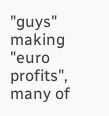"guys" making "euro profits", many of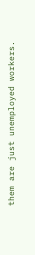them are just unemployed workers.